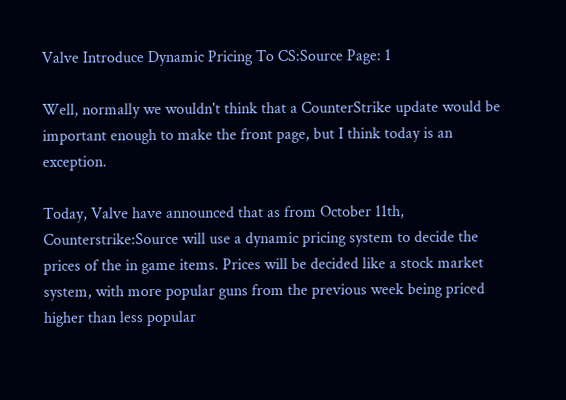Valve Introduce Dynamic Pricing To CS:Source Page: 1

Well, normally we wouldn't think that a CounterStrike update would be important enough to make the front page, but I think today is an exception.

Today, Valve have announced that as from October 11th, Counterstrike:Source will use a dynamic pricing system to decide the prices of the in game items. Prices will be decided like a stock market system, with more popular guns from the previous week being priced higher than less popular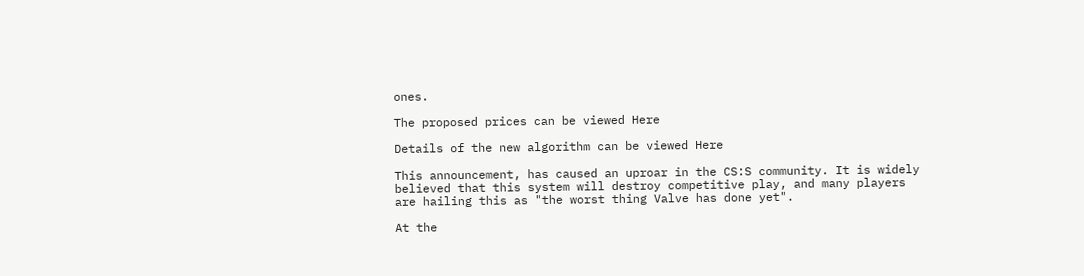ones.

The proposed prices can be viewed Here

Details of the new algorithm can be viewed Here

This announcement, has caused an uproar in the CS:S community. It is widely believed that this system will destroy competitive play, and many players are hailing this as "the worst thing Valve has done yet".

At the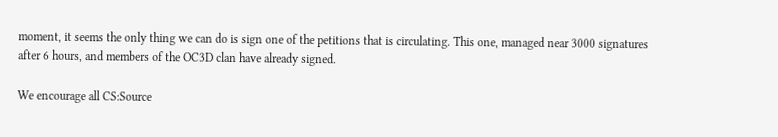moment, it seems the only thing we can do is sign one of the petitions that is circulating. This one, managed near 3000 signatures after 6 hours, and members of the OC3D clan have already signed.

We encourage all CS:Source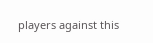players against this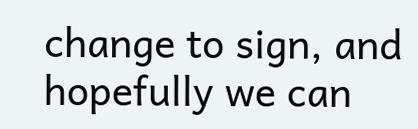change to sign, and hopefully we can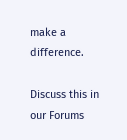make a difference.

Discuss this in our Forums